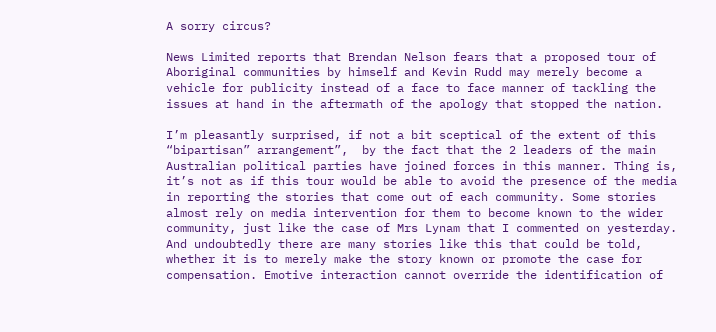A sorry circus?

News Limited reports that Brendan Nelson fears that a proposed tour of Aboriginal communities by himself and Kevin Rudd may merely become a vehicle for publicity instead of a face to face manner of tackling the issues at hand in the aftermath of the apology that stopped the nation.

I’m pleasantly surprised, if not a bit sceptical of the extent of this “bipartisan” arrangement”,  by the fact that the 2 leaders of the main Australian political parties have joined forces in this manner. Thing is, it’s not as if this tour would be able to avoid the presence of the media in reporting the stories that come out of each community. Some stories almost rely on media intervention for them to become known to the wider community, just like the case of Mrs Lynam that I commented on yesterday. And undoubtedly there are many stories like this that could be told, whether it is to merely make the story known or promote the case for compensation. Emotive interaction cannot override the identification of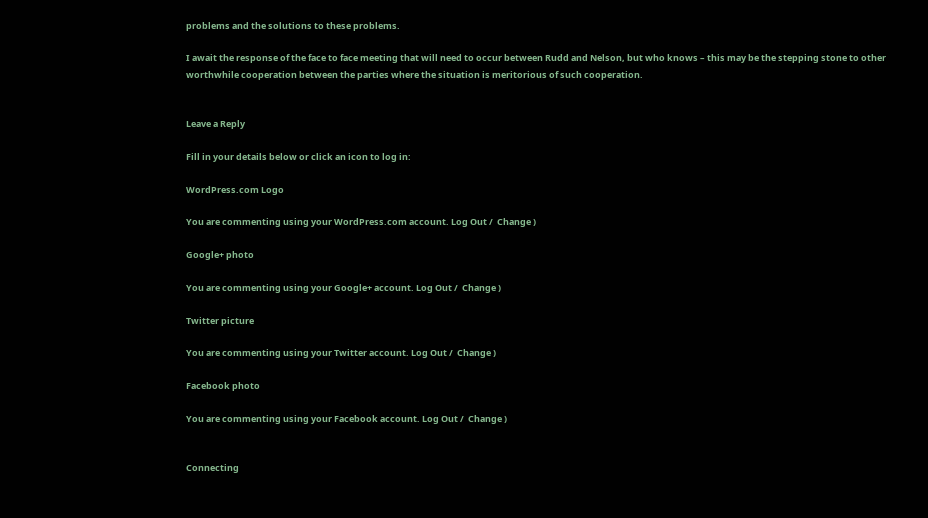problems and the solutions to these problems.

I await the response of the face to face meeting that will need to occur between Rudd and Nelson, but who knows – this may be the stepping stone to other worthwhile cooperation between the parties where the situation is meritorious of such cooperation.


Leave a Reply

Fill in your details below or click an icon to log in:

WordPress.com Logo

You are commenting using your WordPress.com account. Log Out /  Change )

Google+ photo

You are commenting using your Google+ account. Log Out /  Change )

Twitter picture

You are commenting using your Twitter account. Log Out /  Change )

Facebook photo

You are commenting using your Facebook account. Log Out /  Change )


Connecting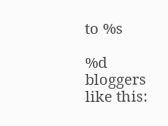to %s

%d bloggers like this: